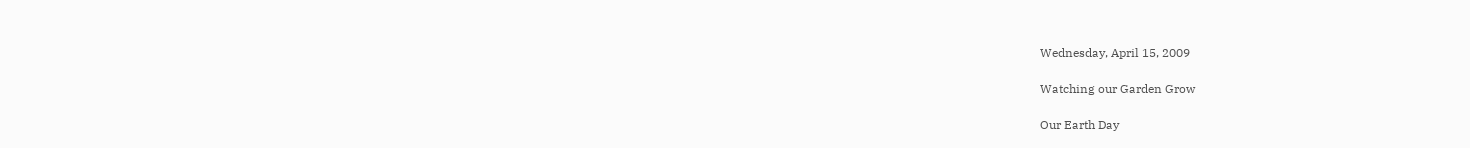Wednesday, April 15, 2009

Watching our Garden Grow

Our Earth Day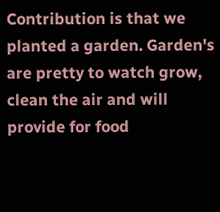Contribution is that we planted a garden. Garden's are pretty to watch grow, clean the air and will provide for food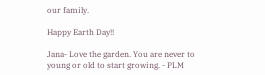our family.

Happy Earth Day!!

Jana- Love the garden. You are never to young or old to start growing. - PLM